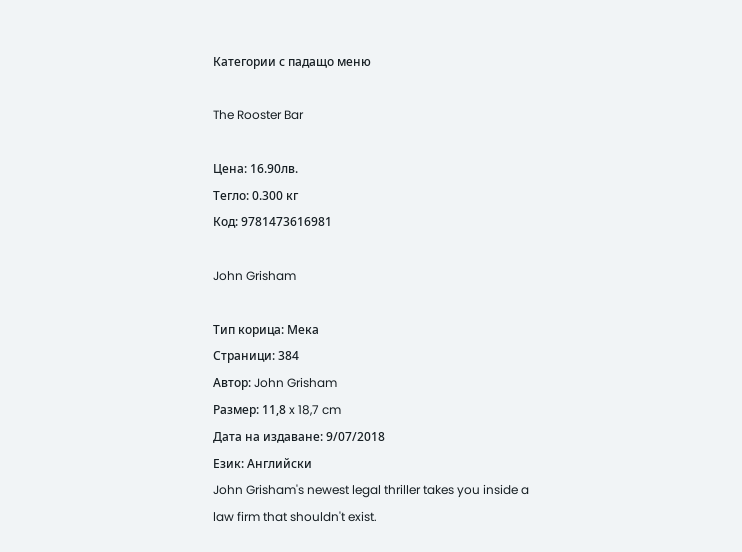Категории с падащо меню

The Rooster Bar

Цена: 16.90лв.
Тегло: 0.300 кг
Код: 9781473616981

John Grisham

Тип корица: Мека
Страници: 384
Автор: John Grisham
Размер: 11,8 x 18,7 cm
Дата на издаване: 9/07/2018
Език: Английски
John Grisham's newest legal thriller takes you inside a law firm that shouldn't exist.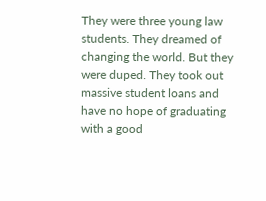They were three young law students. They dreamed of changing the world. But they were duped. They took out massive student loans and have no hope of graduating with a good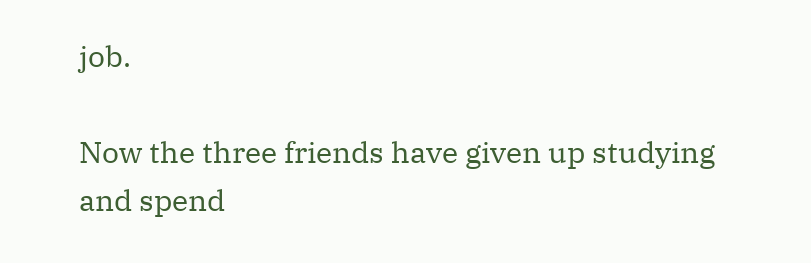job.

Now the three friends have given up studying and spend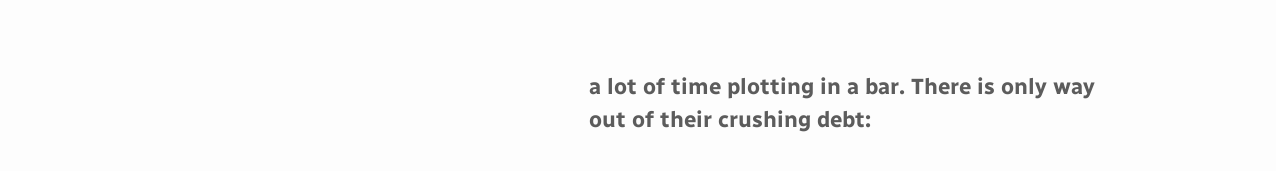a lot of time plotting in a bar. There is only way out of their crushing debt: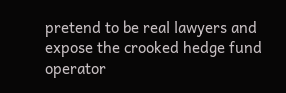pretend to be real lawyers and expose the crooked hedge fund operator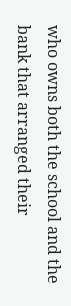who owns both the school and the bank that arranged their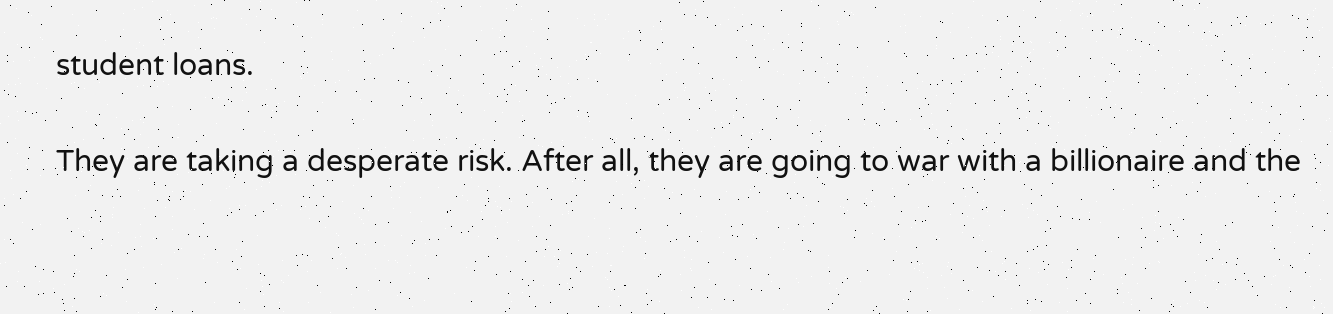student loans.

They are taking a desperate risk. After all, they are going to war with a billionaire and the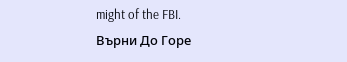might of the FBI.
Върни До Горе